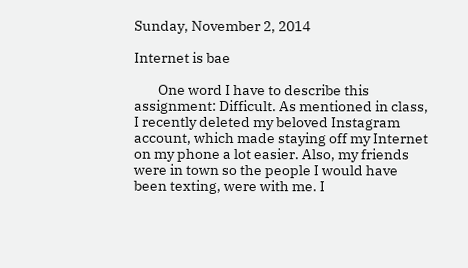Sunday, November 2, 2014

Internet is bae

        One word I have to describe this assignment: Difficult. As mentioned in class, I recently deleted my beloved Instagram account, which made staying off my Internet on my phone a lot easier. Also, my friends were in town so the people I would have been texting, were with me. I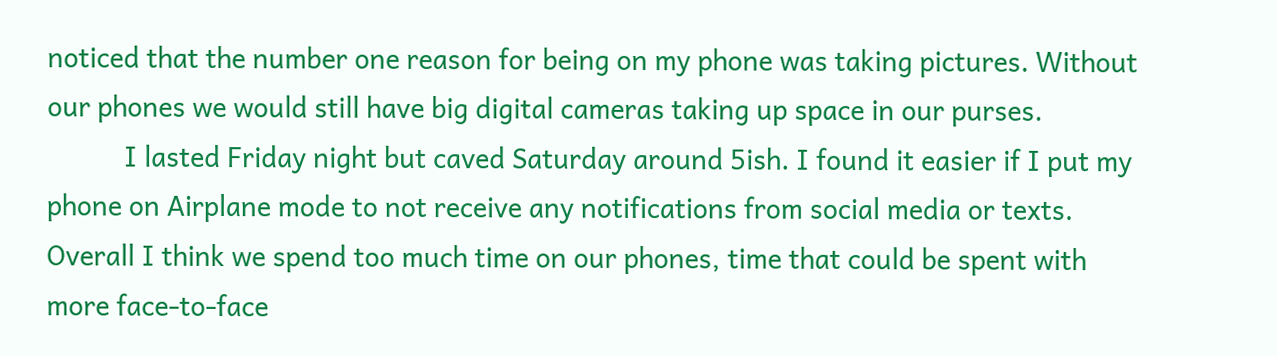noticed that the number one reason for being on my phone was taking pictures. Without our phones we would still have big digital cameras taking up space in our purses.
           I lasted Friday night but caved Saturday around 5ish. I found it easier if I put my phone on Airplane mode to not receive any notifications from social media or texts. Overall I think we spend too much time on our phones, time that could be spent with more face-to-face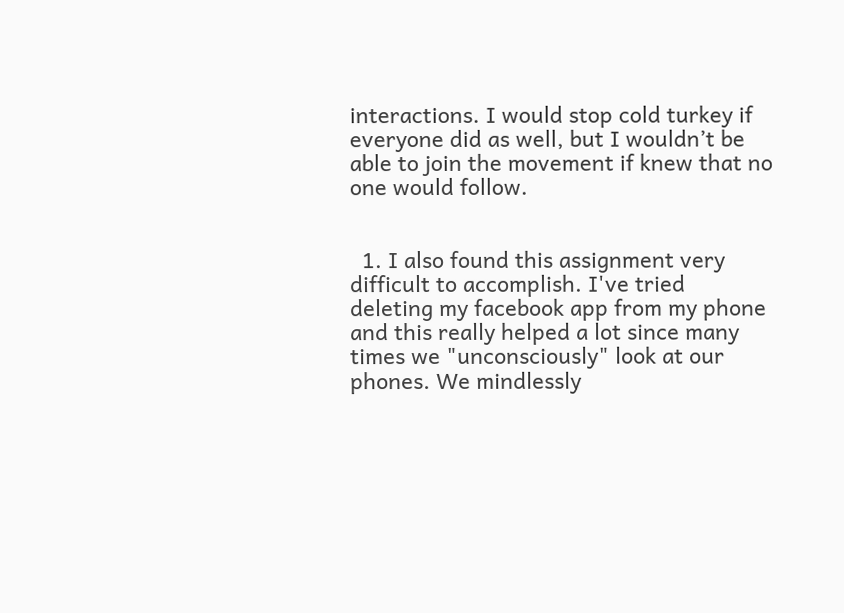interactions. I would stop cold turkey if everyone did as well, but I wouldn’t be able to join the movement if knew that no one would follow.


  1. I also found this assignment very difficult to accomplish. I've tried deleting my facebook app from my phone and this really helped a lot since many times we "unconsciously" look at our phones. We mindlessly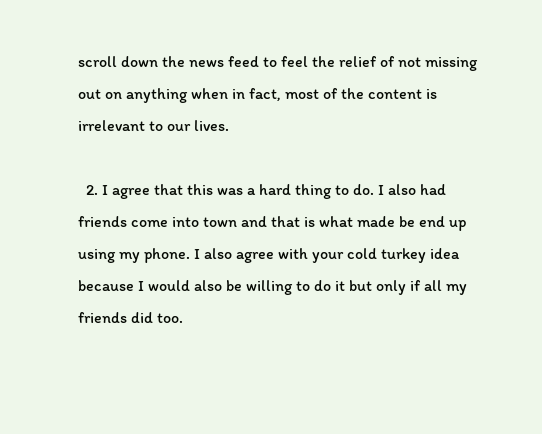scroll down the news feed to feel the relief of not missing out on anything when in fact, most of the content is irrelevant to our lives.

  2. I agree that this was a hard thing to do. I also had friends come into town and that is what made be end up using my phone. I also agree with your cold turkey idea because I would also be willing to do it but only if all my friends did too.